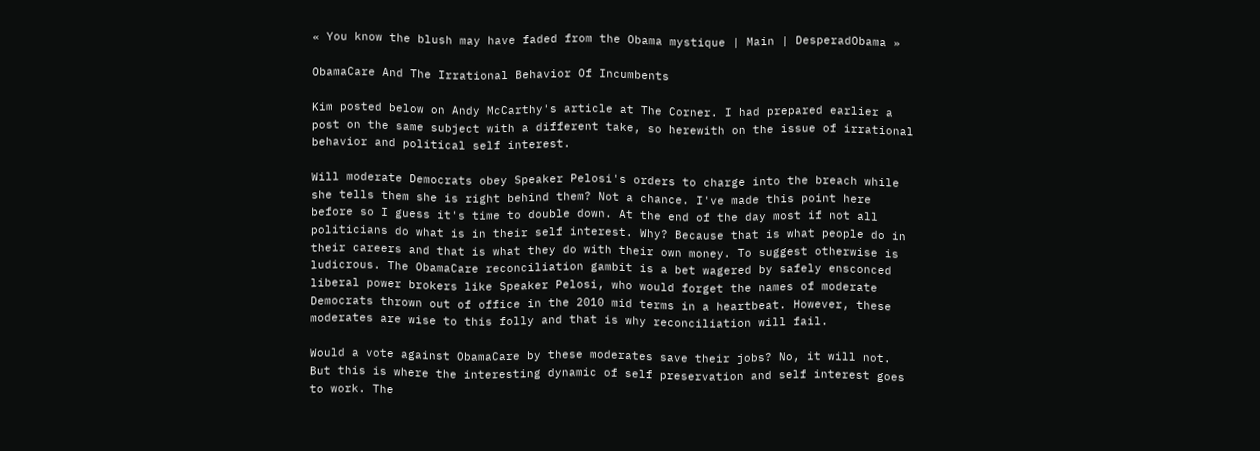« You know the blush may have faded from the Obama mystique | Main | DesperadObama »

ObamaCare And The Irrational Behavior Of Incumbents

Kim posted below on Andy McCarthy's article at The Corner. I had prepared earlier a post on the same subject with a different take, so herewith on the issue of irrational behavior and political self interest.

Will moderate Democrats obey Speaker Pelosi's orders to charge into the breach while she tells them she is right behind them? Not a chance. I've made this point here before so I guess it's time to double down. At the end of the day most if not all politicians do what is in their self interest. Why? Because that is what people do in their careers and that is what they do with their own money. To suggest otherwise is ludicrous. The ObamaCare reconciliation gambit is a bet wagered by safely ensconced liberal power brokers like Speaker Pelosi, who would forget the names of moderate Democrats thrown out of office in the 2010 mid terms in a heartbeat. However, these moderates are wise to this folly and that is why reconciliation will fail.

Would a vote against ObamaCare by these moderates save their jobs? No, it will not. But this is where the interesting dynamic of self preservation and self interest goes to work. The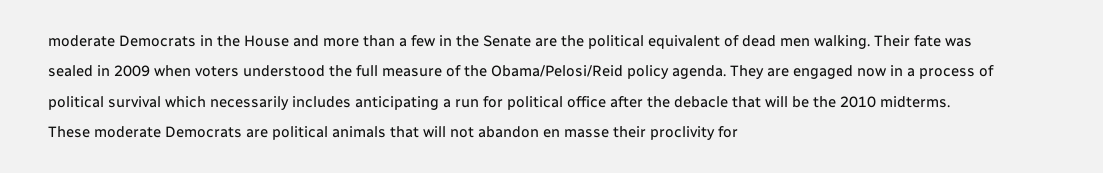moderate Democrats in the House and more than a few in the Senate are the political equivalent of dead men walking. Their fate was sealed in 2009 when voters understood the full measure of the Obama/Pelosi/Reid policy agenda. They are engaged now in a process of political survival which necessarily includes anticipating a run for political office after the debacle that will be the 2010 midterms. These moderate Democrats are political animals that will not abandon en masse their proclivity for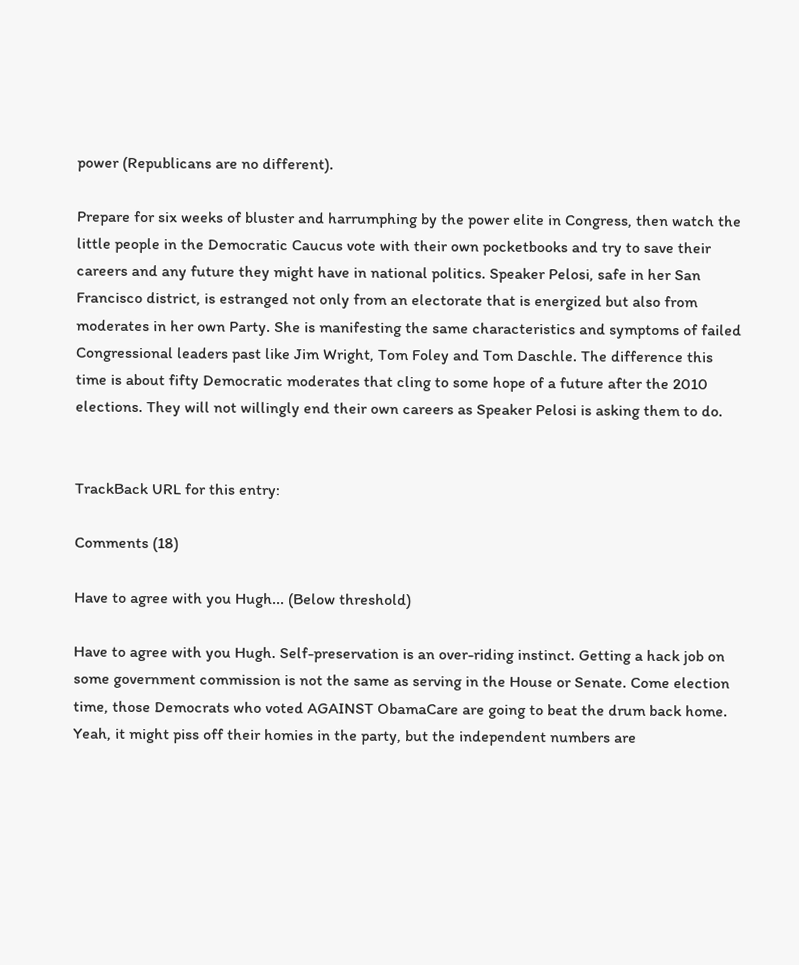power (Republicans are no different).

Prepare for six weeks of bluster and harrumphing by the power elite in Congress, then watch the little people in the Democratic Caucus vote with their own pocketbooks and try to save their careers and any future they might have in national politics. Speaker Pelosi, safe in her San Francisco district, is estranged not only from an electorate that is energized but also from moderates in her own Party. She is manifesting the same characteristics and symptoms of failed Congressional leaders past like Jim Wright, Tom Foley and Tom Daschle. The difference this time is about fifty Democratic moderates that cling to some hope of a future after the 2010 elections. They will not willingly end their own careers as Speaker Pelosi is asking them to do.


TrackBack URL for this entry:

Comments (18)

Have to agree with you Hugh... (Below threshold)

Have to agree with you Hugh. Self-preservation is an over-riding instinct. Getting a hack job on some government commission is not the same as serving in the House or Senate. Come election time, those Democrats who voted AGAINST ObamaCare are going to beat the drum back home. Yeah, it might piss off their homies in the party, but the independent numbers are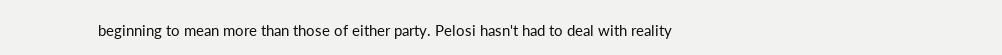beginning to mean more than those of either party. Pelosi hasn't had to deal with reality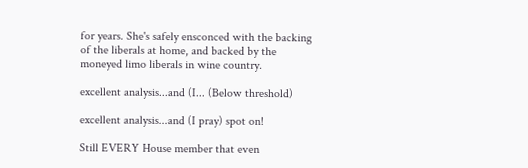for years. She's safely ensconced with the backing of the liberals at home, and backed by the moneyed limo liberals in wine country.

excellent analysis...and (I... (Below threshold)

excellent analysis...and (I pray) spot on!

Still EVERY House member that even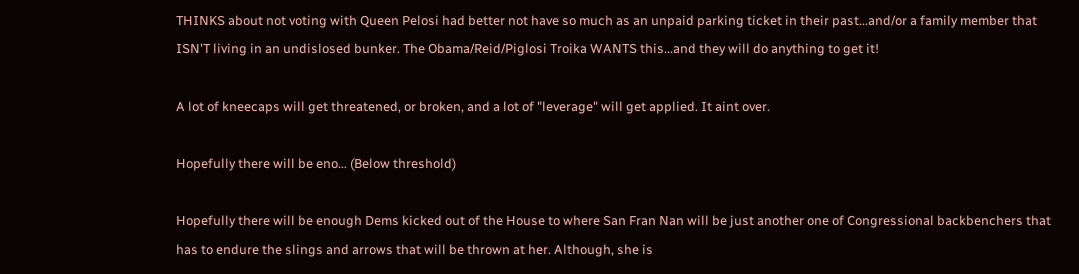THINKS about not voting with Queen Pelosi had better not have so much as an unpaid parking ticket in their past...and/or a family member that ISN'T living in an undislosed bunker. The Obama/Reid/Piglosi Troika WANTS this...and they will do anything to get it!

A lot of kneecaps will get threatened, or broken, and a lot of "leverage" will get applied. It aint over.

Hopefully there will be eno... (Below threshold)

Hopefully there will be enough Dems kicked out of the House to where San Fran Nan will be just another one of Congressional backbenchers that has to endure the slings and arrows that will be thrown at her. Although, she is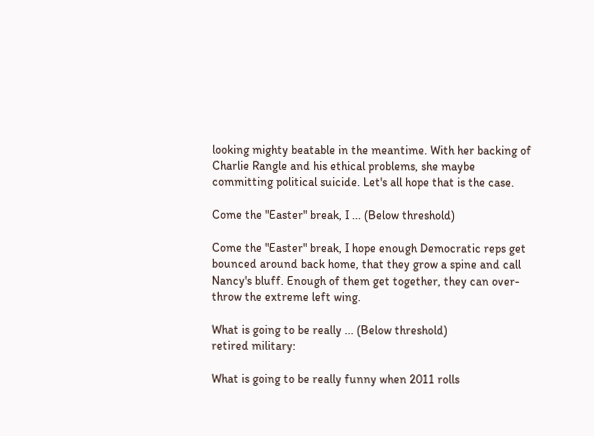looking mighty beatable in the meantime. With her backing of Charlie Rangle and his ethical problems, she maybe committing political suicide. Let's all hope that is the case.

Come the "Easter" break, I ... (Below threshold)

Come the "Easter" break, I hope enough Democratic reps get bounced around back home, that they grow a spine and call Nancy's bluff. Enough of them get together, they can over-throw the extreme left wing.

What is going to be really ... (Below threshold)
retired military:

What is going to be really funny when 2011 rolls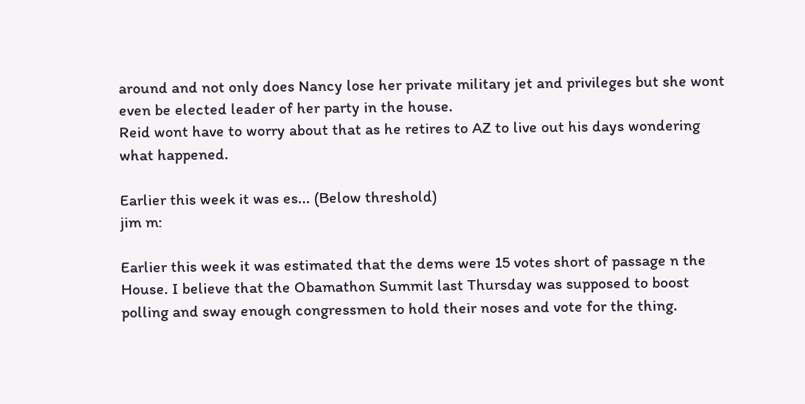around and not only does Nancy lose her private military jet and privileges but she wont even be elected leader of her party in the house.
Reid wont have to worry about that as he retires to AZ to live out his days wondering what happened.

Earlier this week it was es... (Below threshold)
jim m:

Earlier this week it was estimated that the dems were 15 votes short of passage n the House. I believe that the Obamathon Summit last Thursday was supposed to boost polling and sway enough congressmen to hold their noses and vote for the thing.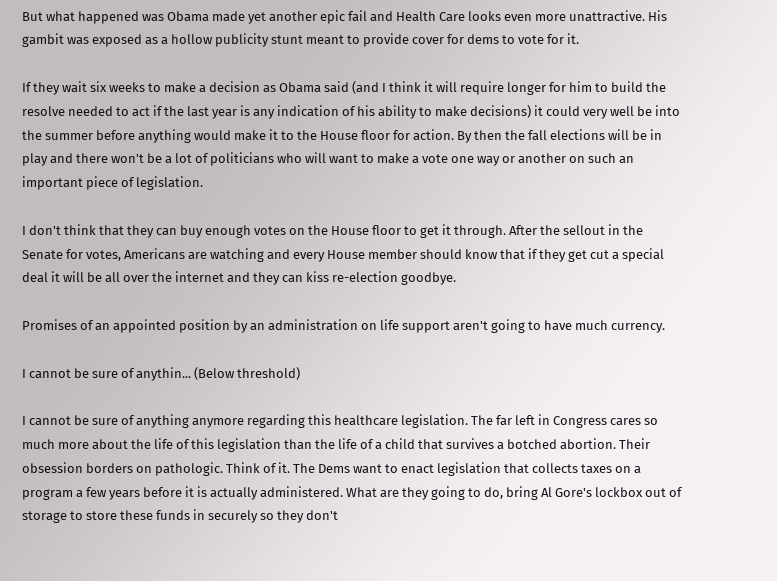But what happened was Obama made yet another epic fail and Health Care looks even more unattractive. His gambit was exposed as a hollow publicity stunt meant to provide cover for dems to vote for it.

If they wait six weeks to make a decision as Obama said (and I think it will require longer for him to build the resolve needed to act if the last year is any indication of his ability to make decisions) it could very well be into the summer before anything would make it to the House floor for action. By then the fall elections will be in play and there won't be a lot of politicians who will want to make a vote one way or another on such an important piece of legislation.

I don't think that they can buy enough votes on the House floor to get it through. After the sellout in the Senate for votes, Americans are watching and every House member should know that if they get cut a special deal it will be all over the internet and they can kiss re-election goodbye.

Promises of an appointed position by an administration on life support aren't going to have much currency.

I cannot be sure of anythin... (Below threshold)

I cannot be sure of anything anymore regarding this healthcare legislation. The far left in Congress cares so much more about the life of this legislation than the life of a child that survives a botched abortion. Their obsession borders on pathologic. Think of it. The Dems want to enact legislation that collects taxes on a program a few years before it is actually administered. What are they going to do, bring Al Gore's lockbox out of storage to store these funds in securely so they don't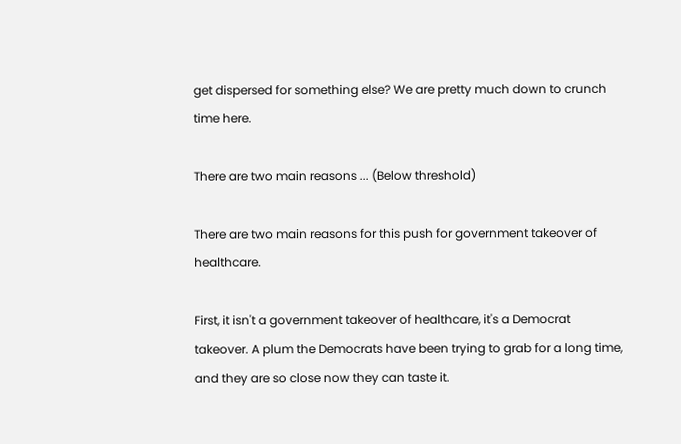get dispersed for something else? We are pretty much down to crunch time here.

There are two main reasons ... (Below threshold)

There are two main reasons for this push for government takeover of healthcare.

First, it isn't a government takeover of healthcare, it's a Democrat takeover. A plum the Democrats have been trying to grab for a long time, and they are so close now they can taste it.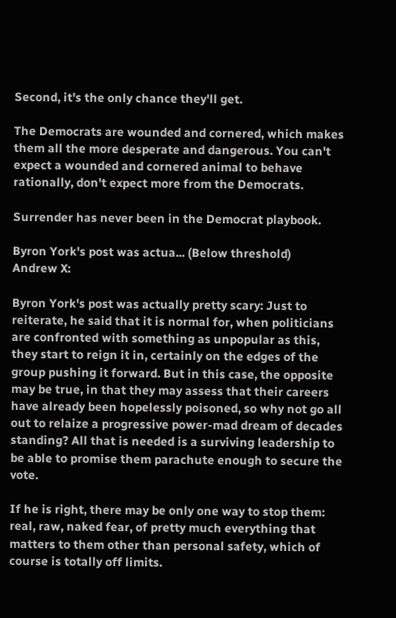Second, it's the only chance they'll get.

The Democrats are wounded and cornered, which makes them all the more desperate and dangerous. You can't expect a wounded and cornered animal to behave rationally, don't expect more from the Democrats.

Surrender has never been in the Democrat playbook.

Byron York's post was actua... (Below threshold)
Andrew X:

Byron York's post was actually pretty scary: Just to reiterate, he said that it is normal for, when politicians are confronted with something as unpopular as this, they start to reign it in, certainly on the edges of the group pushing it forward. But in this case, the opposite may be true, in that they may assess that their careers have already been hopelessly poisoned, so why not go all out to relaize a progressive power-mad dream of decades standing? All that is needed is a surviving leadership to be able to promise them parachute enough to secure the vote.

If he is right, there may be only one way to stop them: real, raw, naked fear, of pretty much everything that matters to them other than personal safety, which of course is totally off limits.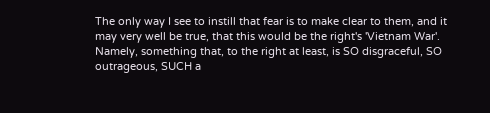The only way I see to instill that fear is to make clear to them, and it may very well be true, that this would be the right's 'Vietnam War'. Namely, something that, to the right at least, is SO disgraceful, SO outrageous, SUCH a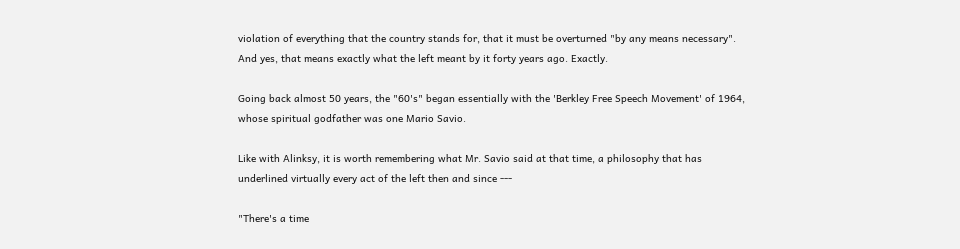violation of everything that the country stands for, that it must be overturned "by any means necessary". And yes, that means exactly what the left meant by it forty years ago. Exactly.

Going back almost 50 years, the "60's" began essentially with the 'Berkley Free Speech Movement' of 1964, whose spiritual godfather was one Mario Savio.

Like with Alinksy, it is worth remembering what Mr. Savio said at that time, a philosophy that has underlined virtually every act of the left then and since ---

"There's a time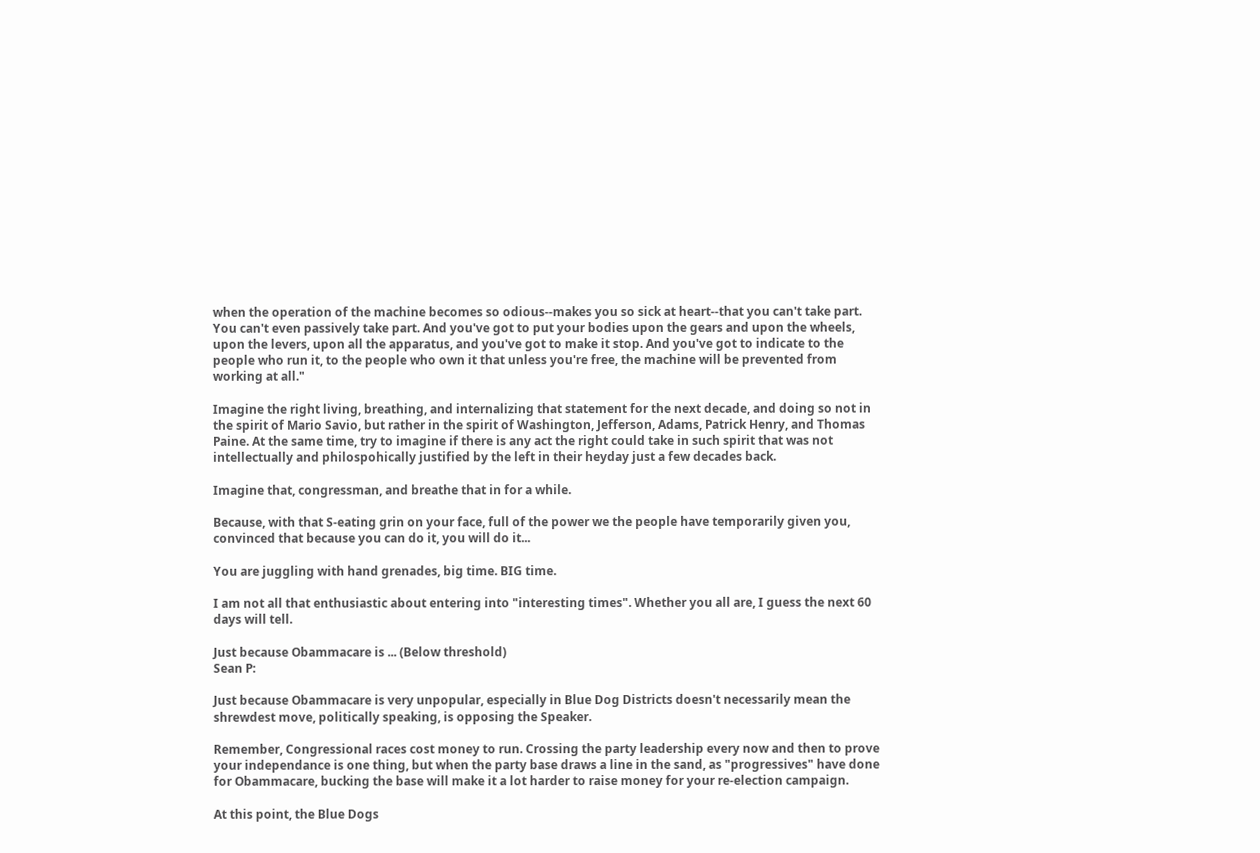when the operation of the machine becomes so odious--makes you so sick at heart--that you can't take part. You can't even passively take part. And you've got to put your bodies upon the gears and upon the wheels, upon the levers, upon all the apparatus, and you've got to make it stop. And you've got to indicate to the people who run it, to the people who own it that unless you're free, the machine will be prevented from working at all."

Imagine the right living, breathing, and internalizing that statement for the next decade, and doing so not in the spirit of Mario Savio, but rather in the spirit of Washington, Jefferson, Adams, Patrick Henry, and Thomas Paine. At the same time, try to imagine if there is any act the right could take in such spirit that was not intellectually and philospohically justified by the left in their heyday just a few decades back.

Imagine that, congressman, and breathe that in for a while.

Because, with that S-eating grin on your face, full of the power we the people have temporarily given you, convinced that because you can do it, you will do it...

You are juggling with hand grenades, big time. BIG time.

I am not all that enthusiastic about entering into "interesting times". Whether you all are, I guess the next 60 days will tell.

Just because Obammacare is ... (Below threshold)
Sean P:

Just because Obammacare is very unpopular, especially in Blue Dog Districts doesn't necessarily mean the shrewdest move, politically speaking, is opposing the Speaker.

Remember, Congressional races cost money to run. Crossing the party leadership every now and then to prove your independance is one thing, but when the party base draws a line in the sand, as "progressives" have done for Obammacare, bucking the base will make it a lot harder to raise money for your re-election campaign.

At this point, the Blue Dogs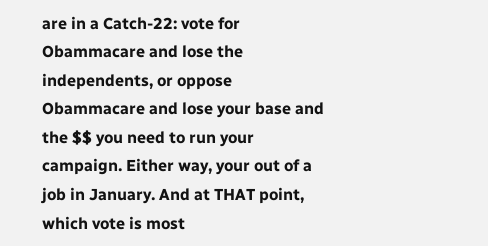are in a Catch-22: vote for Obammacare and lose the independents, or oppose Obammacare and lose your base and the $$ you need to run your campaign. Either way, your out of a job in January. And at THAT point, which vote is most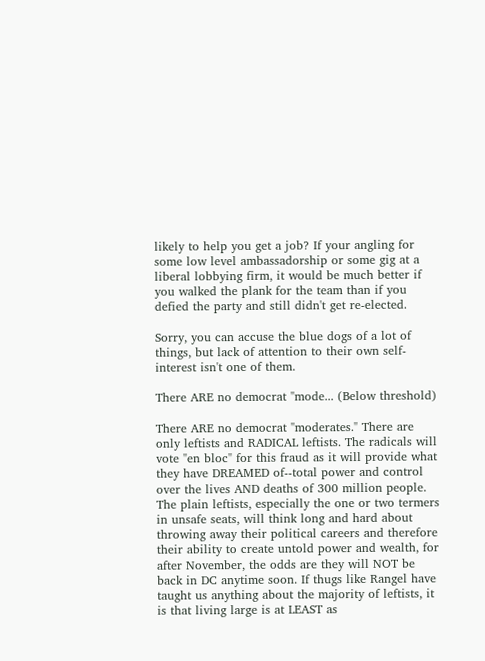likely to help you get a job? If your angling for some low level ambassadorship or some gig at a liberal lobbying firm, it would be much better if you walked the plank for the team than if you defied the party and still didn't get re-elected.

Sorry, you can accuse the blue dogs of a lot of things, but lack of attention to their own self-interest isn't one of them.

There ARE no democrat "mode... (Below threshold)

There ARE no democrat "moderates." There are only leftists and RADICAL leftists. The radicals will vote "en bloc" for this fraud as it will provide what they have DREAMED of--total power and control over the lives AND deaths of 300 million people. The plain leftists, especially the one or two termers in unsafe seats, will think long and hard about throwing away their political careers and therefore their ability to create untold power and wealth, for after November, the odds are they will NOT be back in DC anytime soon. If thugs like Rangel have taught us anything about the majority of leftists, it is that living large is at LEAST as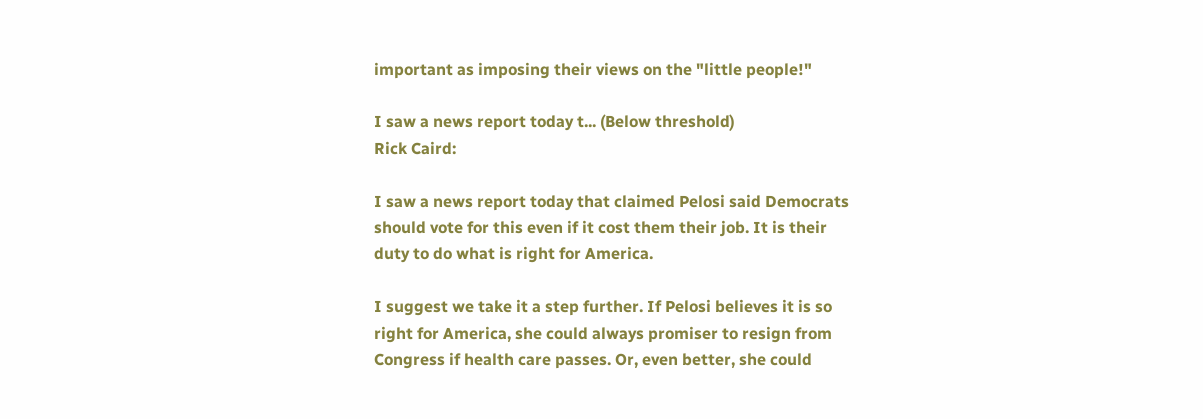important as imposing their views on the "little people!"

I saw a news report today t... (Below threshold)
Rick Caird:

I saw a news report today that claimed Pelosi said Democrats should vote for this even if it cost them their job. It is their duty to do what is right for America.

I suggest we take it a step further. If Pelosi believes it is so right for America, she could always promiser to resign from Congress if health care passes. Or, even better, she could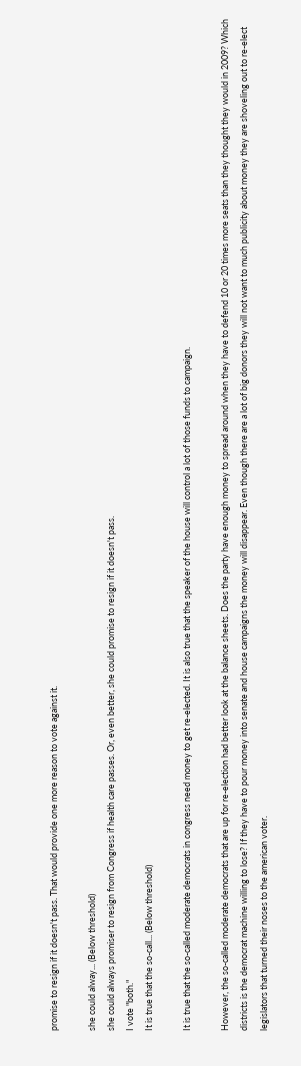promise to resign if it doesn't pass. That would provide one more reason to vote against it.

she could alway... (Below threshold)
she could always promiser to resign from Congress if health care passes. Or, even better, she could promise to resign if it doesn't pass.
I vote "both."
It is true that the so-call... (Below threshold)

It is true that the so-called moderate democrats in congress need money to get re-elected. It is also true that the speaker of the house will control a lot of those funds to campaign.

However, the so-called moderate democrats that are up for re-election had better look at the balance sheets. Does the party have enough money to spread around when they have to defend 10 or 20 times more seats than they thought they would in 2009? Which districts is the democrat machine willing to lose? If they have to pour money into senate and house campaigns the money will disappear. Even though there are a lot of big donors they will not want to much publicity about money they are shoveling out to re-elect legislators that turned their noses to the american voter.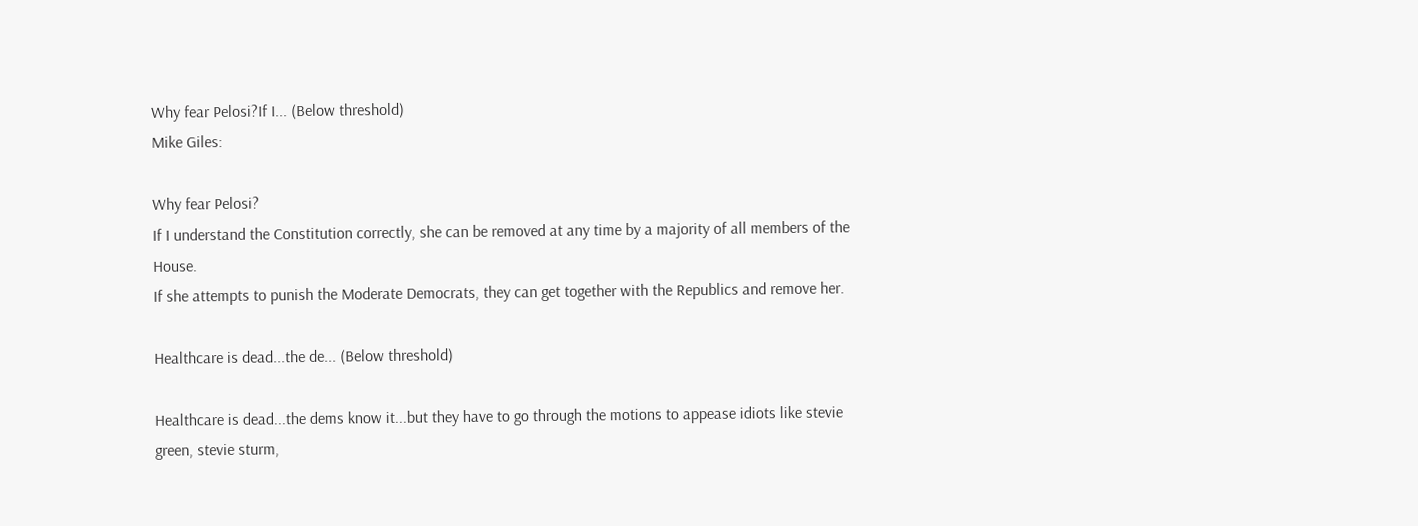Why fear Pelosi?If I... (Below threshold)
Mike Giles:

Why fear Pelosi?
If I understand the Constitution correctly, she can be removed at any time by a majority of all members of the House.
If she attempts to punish the Moderate Democrats, they can get together with the Republics and remove her.

Healthcare is dead...the de... (Below threshold)

Healthcare is dead...the dems know it...but they have to go through the motions to appease idiots like stevie green, stevie sturm,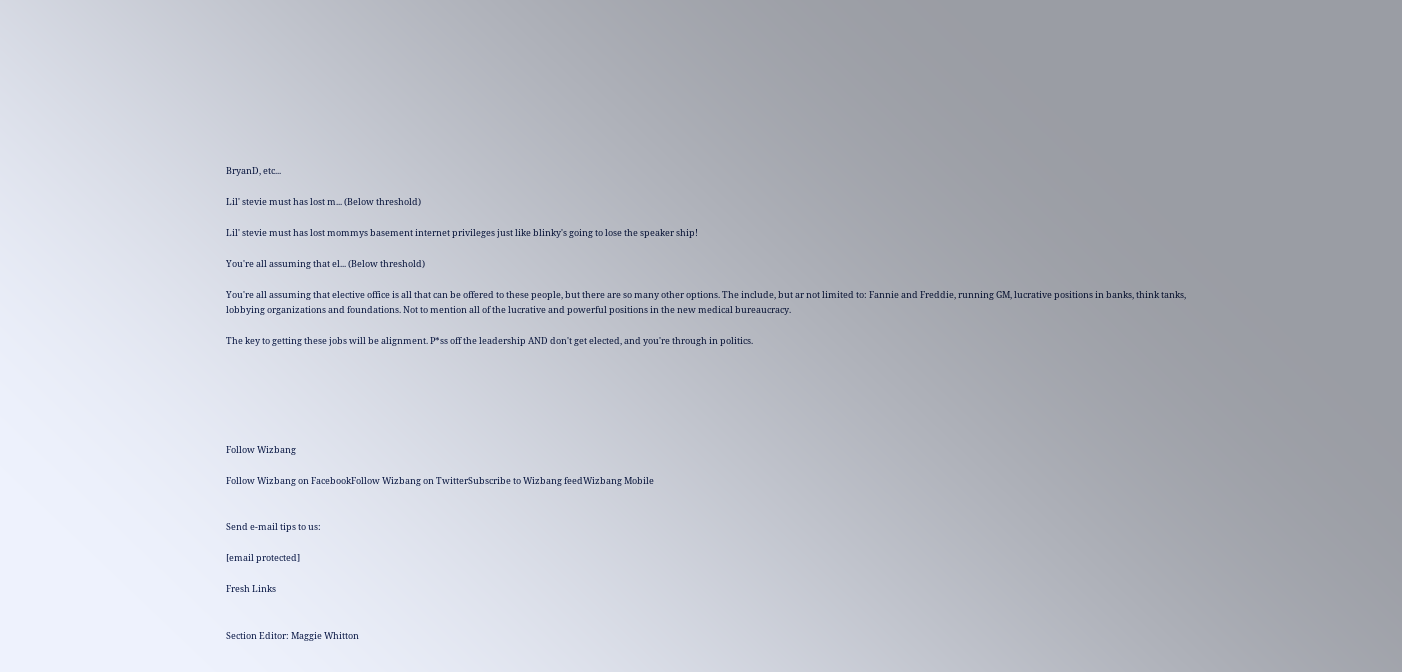BryanD, etc...

Lil' stevie must has lost m... (Below threshold)

Lil' stevie must has lost mommys basement internet privileges just like blinky's going to lose the speaker ship!

You're all assuming that el... (Below threshold)

You're all assuming that elective office is all that can be offered to these people, but there are so many other options. The include, but ar not limited to: Fannie and Freddie, running GM, lucrative positions in banks, think tanks, lobbying organizations and foundations. Not to mention all of the lucrative and powerful positions in the new medical bureaucracy.

The key to getting these jobs will be alignment. P*ss off the leadership AND don't get elected, and you're through in politics.






Follow Wizbang

Follow Wizbang on FacebookFollow Wizbang on TwitterSubscribe to Wizbang feedWizbang Mobile


Send e-mail tips to us:

[email protected]

Fresh Links


Section Editor: Maggie Whitton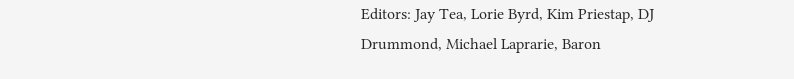Editors: Jay Tea, Lorie Byrd, Kim Priestap, DJ Drummond, Michael Laprarie, Baron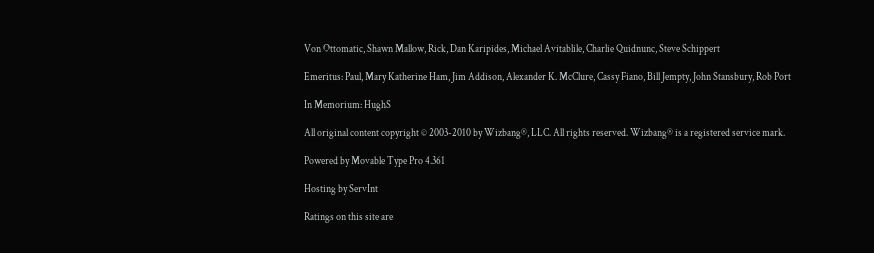Von Ottomatic, Shawn Mallow, Rick, Dan Karipides, Michael Avitablile, Charlie Quidnunc, Steve Schippert

Emeritus: Paul, Mary Katherine Ham, Jim Addison, Alexander K. McClure, Cassy Fiano, Bill Jempty, John Stansbury, Rob Port

In Memorium: HughS

All original content copyright © 2003-2010 by Wizbang®, LLC. All rights reserved. Wizbang® is a registered service mark.

Powered by Movable Type Pro 4.361

Hosting by ServInt

Ratings on this site are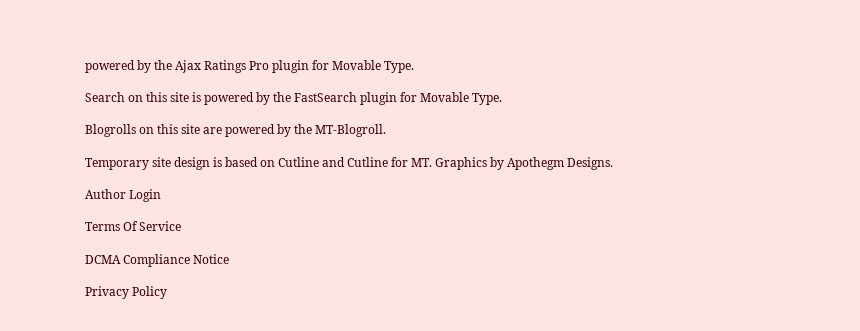powered by the Ajax Ratings Pro plugin for Movable Type.

Search on this site is powered by the FastSearch plugin for Movable Type.

Blogrolls on this site are powered by the MT-Blogroll.

Temporary site design is based on Cutline and Cutline for MT. Graphics by Apothegm Designs.

Author Login

Terms Of Service

DCMA Compliance Notice

Privacy Policy